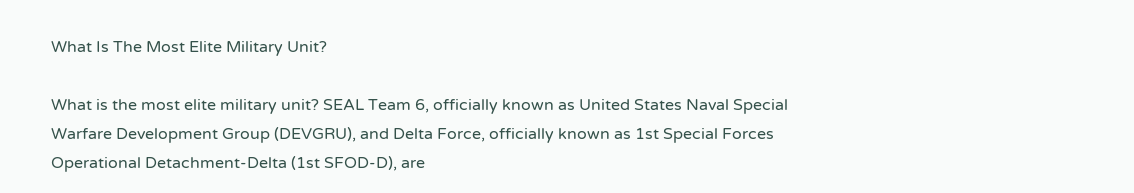What Is The Most Elite Military Unit?

What is the most elite military unit? SEAL Team 6, officially known as United States Naval Special Warfare Development Group (DEVGRU), and Delta Force, officially known as 1st Special Forces Operational Detachment-Delta (1st SFOD-D), are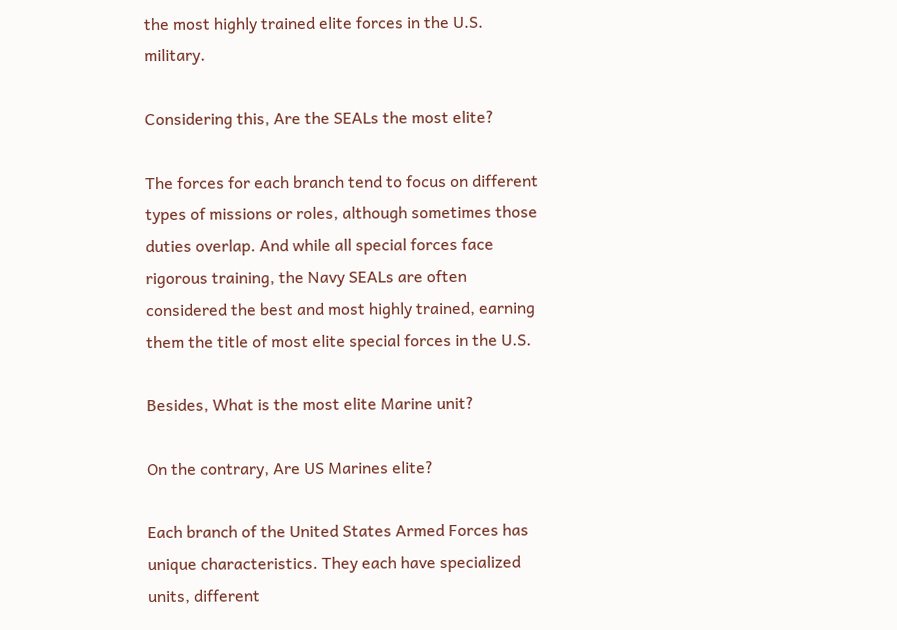the most highly trained elite forces in the U.S. military.

Considering this, Are the SEALs the most elite?

The forces for each branch tend to focus on different types of missions or roles, although sometimes those duties overlap. And while all special forces face rigorous training, the Navy SEALs are often considered the best and most highly trained, earning them the title of most elite special forces in the U.S.

Besides, What is the most elite Marine unit?

On the contrary, Are US Marines elite?

Each branch of the United States Armed Forces has unique characteristics. They each have specialized units, different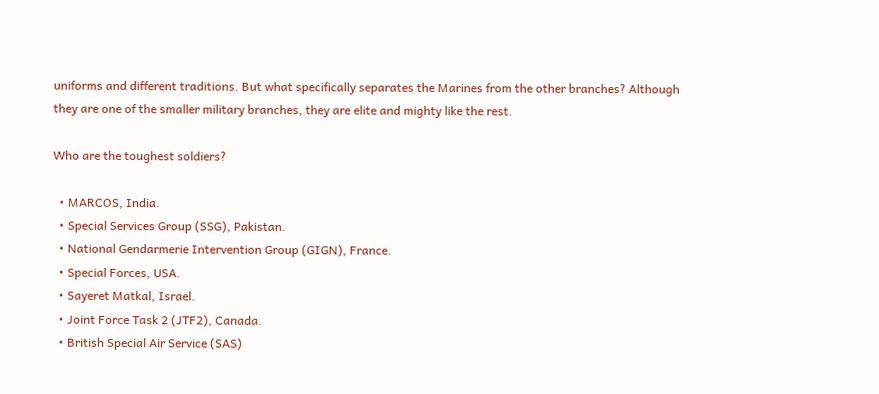uniforms and different traditions. But what specifically separates the Marines from the other branches? Although they are one of the smaller military branches, they are elite and mighty like the rest.

Who are the toughest soldiers?

  • MARCOS, India.
  • Special Services Group (SSG), Pakistan.
  • National Gendarmerie Intervention Group (GIGN), France.
  • Special Forces, USA.
  • Sayeret Matkal, Israel.
  • Joint Force Task 2 (JTF2), Canada.
  • British Special Air Service (SAS)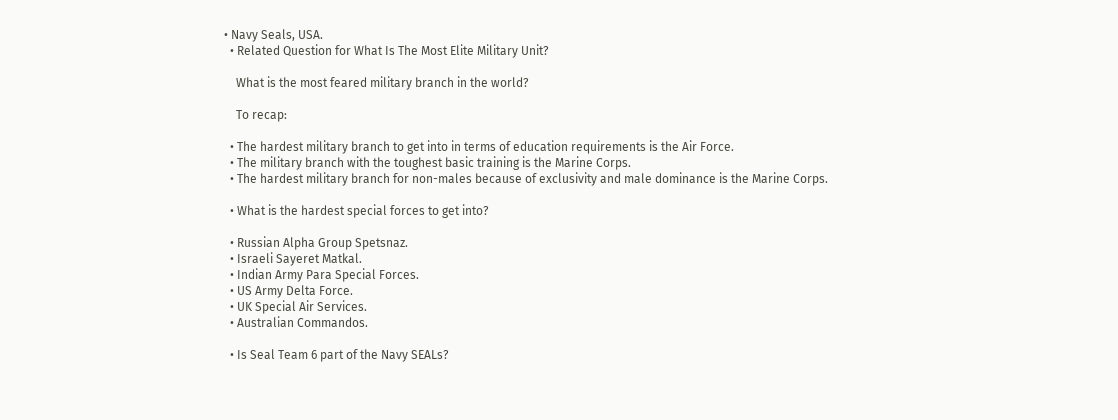• Navy Seals, USA.
  • Related Question for What Is The Most Elite Military Unit?

    What is the most feared military branch in the world?

    To recap:

  • The hardest military branch to get into in terms of education requirements is the Air Force.
  • The military branch with the toughest basic training is the Marine Corps.
  • The hardest military branch for non-males because of exclusivity and male dominance is the Marine Corps.

  • What is the hardest special forces to get into?

  • Russian Alpha Group Spetsnaz.
  • Israeli Sayeret Matkal.
  • Indian Army Para Special Forces.
  • US Army Delta Force.
  • UK Special Air Services.
  • Australian Commandos.

  • Is Seal Team 6 part of the Navy SEALs?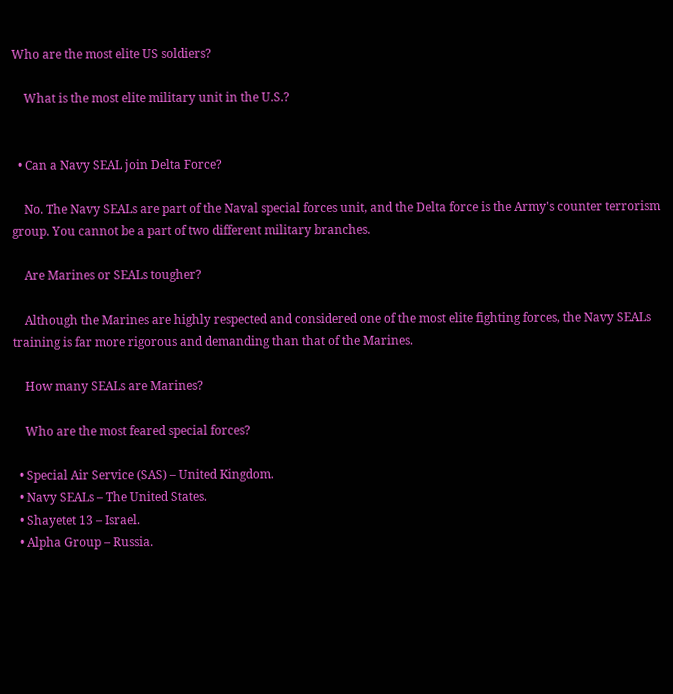Who are the most elite US soldiers?

    What is the most elite military unit in the U.S.?


  • Can a Navy SEAL join Delta Force?

    No. The Navy SEALs are part of the Naval special forces unit, and the Delta force is the Army's counter terrorism group. You cannot be a part of two different military branches.

    Are Marines or SEALs tougher?

    Although the Marines are highly respected and considered one of the most elite fighting forces, the Navy SEALs training is far more rigorous and demanding than that of the Marines.

    How many SEALs are Marines?

    Who are the most feared special forces?

  • Special Air Service (SAS) – United Kingdom.
  • Navy SEALs – The United States.
  • Shayetet 13 – Israel.
  • Alpha Group – Russia.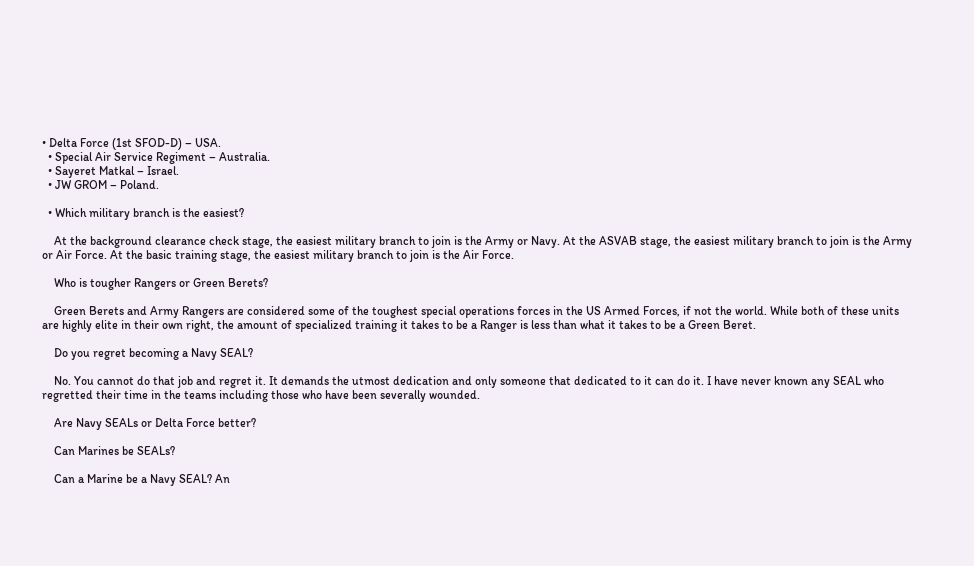• Delta Force (1st SFOD-D) – USA.
  • Special Air Service Regiment – Australia.
  • Sayeret Matkal – Israel.
  • JW GROM – Poland.

  • Which military branch is the easiest?

    At the background clearance check stage, the easiest military branch to join is the Army or Navy. At the ASVAB stage, the easiest military branch to join is the Army or Air Force. At the basic training stage, the easiest military branch to join is the Air Force.

    Who is tougher Rangers or Green Berets?

    Green Berets and Army Rangers are considered some of the toughest special operations forces in the US Armed Forces, if not the world. While both of these units are highly elite in their own right, the amount of specialized training it takes to be a Ranger is less than what it takes to be a Green Beret.

    Do you regret becoming a Navy SEAL?

    No. You cannot do that job and regret it. It demands the utmost dedication and only someone that dedicated to it can do it. I have never known any SEAL who regretted their time in the teams including those who have been severally wounded.

    Are Navy SEALs or Delta Force better?

    Can Marines be SEALs?

    Can a Marine be a Navy SEAL? An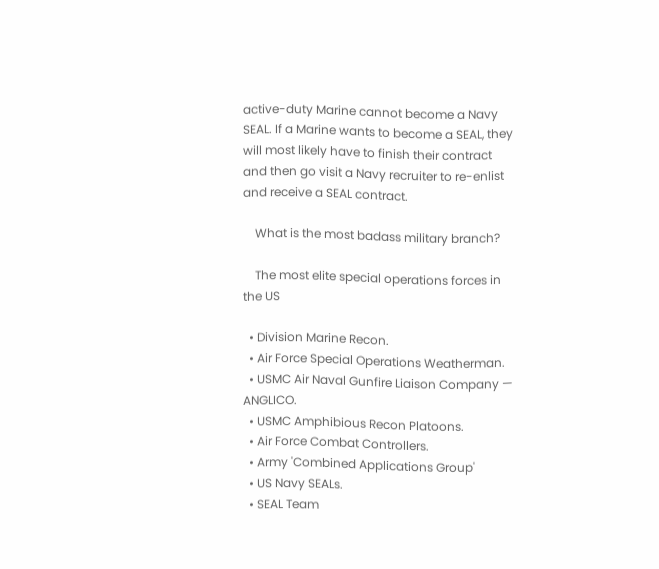active-duty Marine cannot become a Navy SEAL. If a Marine wants to become a SEAL, they will most likely have to finish their contract and then go visit a Navy recruiter to re-enlist and receive a SEAL contract.

    What is the most badass military branch?

    The most elite special operations forces in the US

  • Division Marine Recon.
  • Air Force Special Operations Weatherman.
  • USMC Air Naval Gunfire Liaison Company — ANGLICO.
  • USMC Amphibious Recon Platoons.
  • Air Force Combat Controllers.
  • Army 'Combined Applications Group'
  • US Navy SEALs.
  • SEAL Team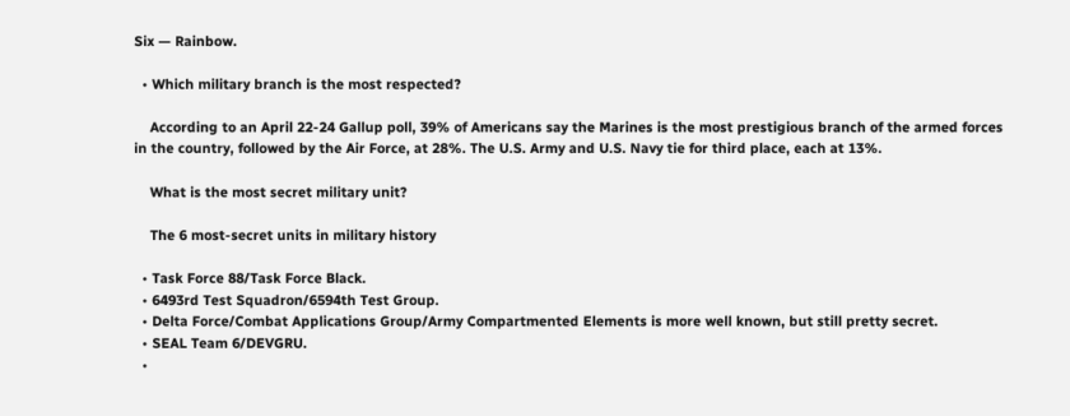Six — Rainbow.

  • Which military branch is the most respected?

    According to an April 22-24 Gallup poll, 39% of Americans say the Marines is the most prestigious branch of the armed forces in the country, followed by the Air Force, at 28%. The U.S. Army and U.S. Navy tie for third place, each at 13%.

    What is the most secret military unit?

    The 6 most-secret units in military history

  • Task Force 88/Task Force Black.
  • 6493rd Test Squadron/6594th Test Group.
  • Delta Force/Combat Applications Group/Army Compartmented Elements is more well known, but still pretty secret.
  • SEAL Team 6/DEVGRU.
  •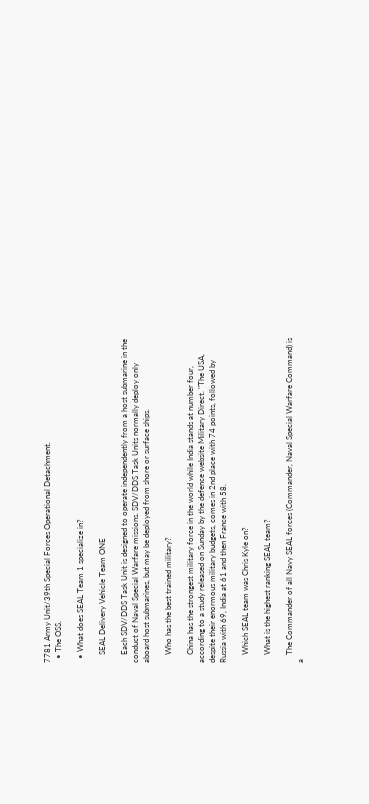7781 Army Unit/39th Special Forces Operational Detachment.
  • The OSS.

  • What does SEAL Team 1 specialize in?

    SEAL Delivery Vehicle Team ONE

    Each SDV/DDS Task Unit is designed to operate independently from a host submarine in the conduct of Naval Special Warfare missions. SDV/DDS Task Units normally deploy only aboard host submarines, but may be deployed from shore or surface ships.

    Who has the best trained military?

    China has the strongest military force in the world while India stands at number four, according to a study released on Sunday by the defence website Military Direct. "The USA, despite their enormous military budgets, comes in 2nd place with 74 points, followed by Russia with 69, India at 61 and then France with 58.

    Which SEAL team was Chris Kyle on?

    What is the highest ranking SEAL team?

    The Commander of all Navy SEAL forces (Commander, Naval Special Warfare Command) is a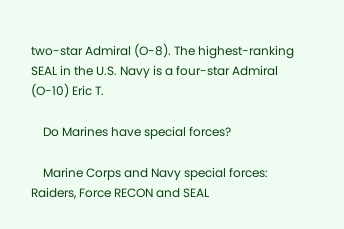two-star Admiral (O-8). The highest-ranking SEAL in the U.S. Navy is a four-star Admiral (O-10) Eric T.

    Do Marines have special forces?

    Marine Corps and Navy special forces: Raiders, Force RECON and SEAL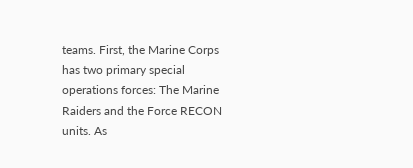teams. First, the Marine Corps has two primary special operations forces: The Marine Raiders and the Force RECON units. As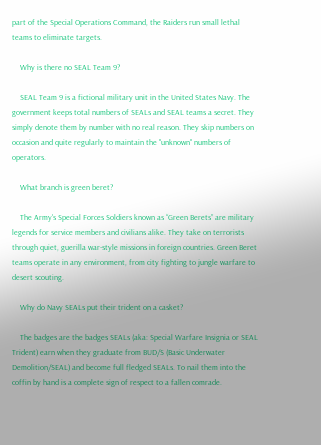part of the Special Operations Command, the Raiders run small lethal teams to eliminate targets.

    Why is there no SEAL Team 9?

    SEAL Team 9 is a fictional military unit in the United States Navy. The government keeps total numbers of SEALs and SEAL teams a secret. They simply denote them by number with no real reason. They skip numbers on occasion and quite regularly to maintain the "unknown" numbers of operators.

    What branch is green beret?

    The Army's Special Forces Soldiers known as “Green Berets” are military legends for service members and civilians alike. They take on terrorists through quiet, guerilla war-style missions in foreign countries. Green Beret teams operate in any environment, from city fighting to jungle warfare to desert scouting.

    Why do Navy SEALs put their trident on a casket?

    The badges are the badges SEALs (aka: Special Warfare Insignia or SEAL Trident) earn when they graduate from BUD/S (Basic Underwater Demolition/SEAL) and become full fledged SEALs. To nail them into the coffin by hand is a complete sign of respect to a fallen comrade.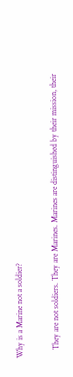Why is a Marine not a soldier?

    They are not soldiers. They are Marines. Marines are distinguished by their mission, their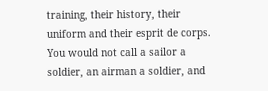training, their history, their uniform and their esprit de corps. You would not call a sailor a soldier, an airman a soldier, and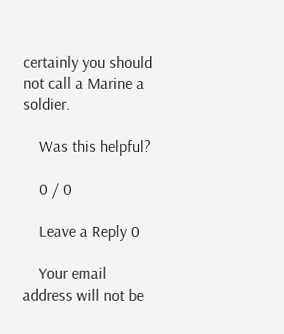certainly you should not call a Marine a soldier.

    Was this helpful?

    0 / 0

    Leave a Reply 0

    Your email address will not be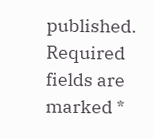published. Required fields are marked *